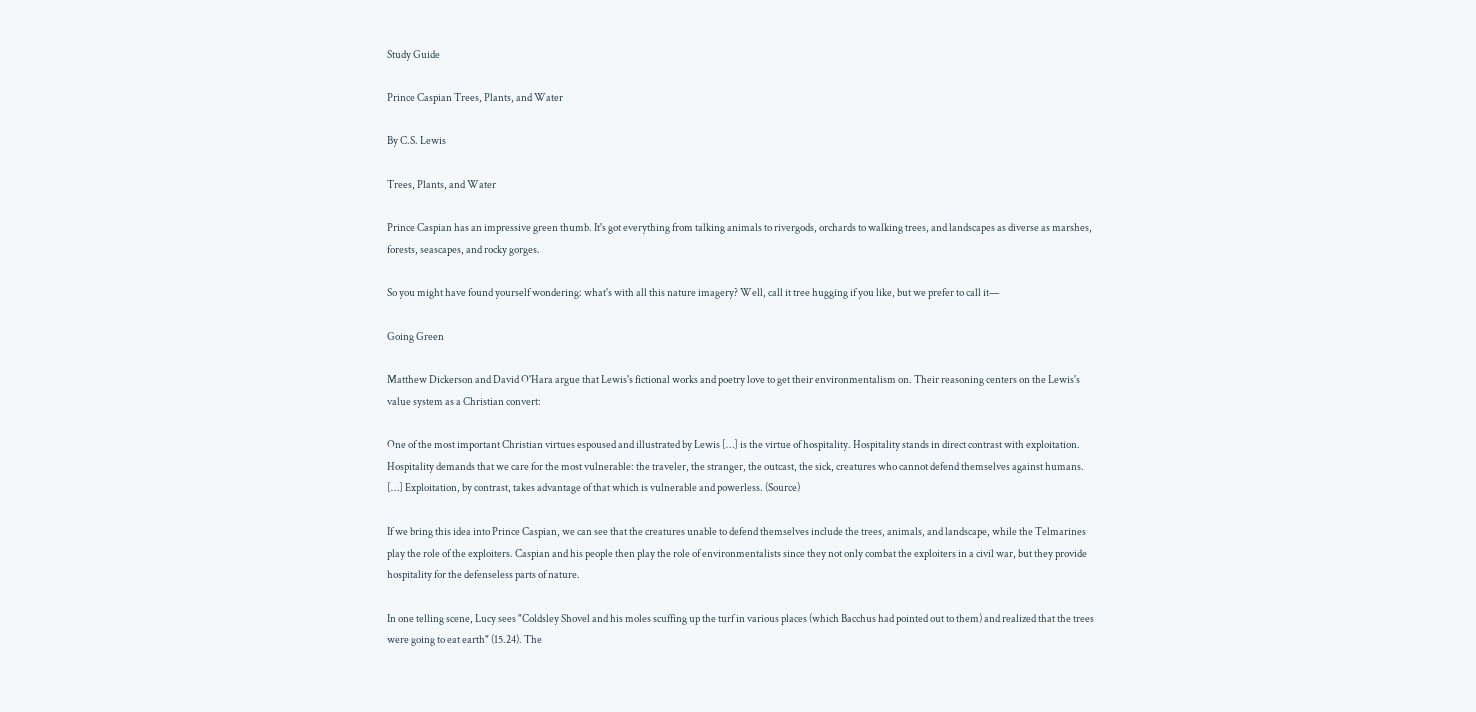Study Guide

Prince Caspian Trees, Plants, and Water

By C.S. Lewis

Trees, Plants, and Water

Prince Caspian has an impressive green thumb. It's got everything from talking animals to rivergods, orchards to walking trees, and landscapes as diverse as marshes, forests, seascapes, and rocky gorges.

So you might have found yourself wondering: what's with all this nature imagery? Well, call it tree hugging if you like, but we prefer to call it—

Going Green

Matthew Dickerson and David O'Hara argue that Lewis's fictional works and poetry love to get their environmentalism on. Their reasoning centers on the Lewis's value system as a Christian convert:

One of the most important Christian virtues espoused and illustrated by Lewis […] is the virtue of hospitality. Hospitality stands in direct contrast with exploitation. Hospitality demands that we care for the most vulnerable: the traveler, the stranger, the outcast, the sick, creatures who cannot defend themselves against humans. […] Exploitation, by contrast, takes advantage of that which is vulnerable and powerless. (Source)

If we bring this idea into Prince Caspian, we can see that the creatures unable to defend themselves include the trees, animals, and landscape, while the Telmarines play the role of the exploiters. Caspian and his people then play the role of environmentalists since they not only combat the exploiters in a civil war, but they provide hospitality for the defenseless parts of nature.

In one telling scene, Lucy sees "Coldsley Shovel and his moles scuffing up the turf in various places (which Bacchus had pointed out to them) and realized that the trees were going to eat earth" (15.24). The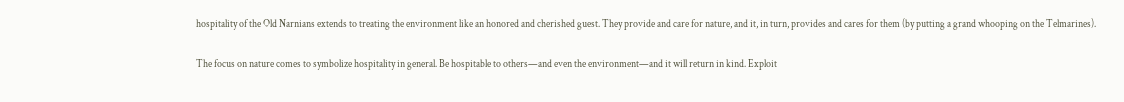hospitality of the Old Narnians extends to treating the environment like an honored and cherished guest. They provide and care for nature, and it, in turn, provides and cares for them (by putting a grand whooping on the Telmarines).

The focus on nature comes to symbolize hospitality in general. Be hospitable to others—and even the environment—and it will return in kind. Exploit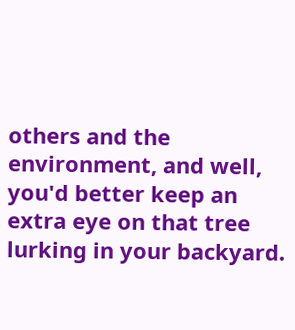others and the environment, and well, you'd better keep an extra eye on that tree lurking in your backyard.